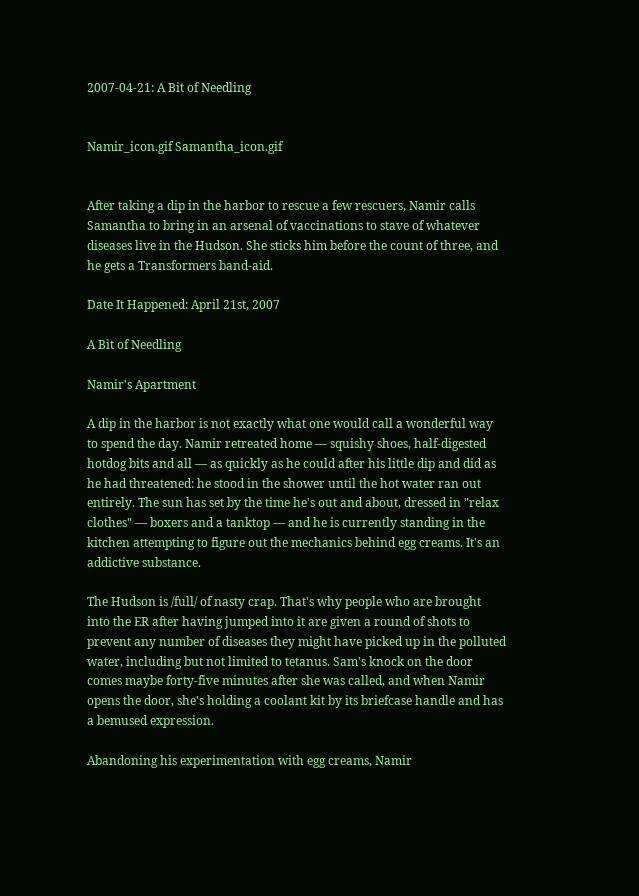2007-04-21: A Bit of Needling


Namir_icon.gif Samantha_icon.gif


After taking a dip in the harbor to rescue a few rescuers, Namir calls Samantha to bring in an arsenal of vaccinations to stave of whatever diseases live in the Hudson. She sticks him before the count of three, and he gets a Transformers band-aid.

Date It Happened: April 21st, 2007

A Bit of Needling

Namir's Apartment

A dip in the harbor is not exactly what one would call a wonderful way to spend the day. Namir retreated home — squishy shoes, half-digested hotdog bits and all — as quickly as he could after his little dip and did as he had threatened: he stood in the shower until the hot water ran out entirely. The sun has set by the time he's out and about, dressed in "relax clothes" — boxers and a tanktop — and he is currently standing in the kitchen attempting to figure out the mechanics behind egg creams. It's an addictive substance.

The Hudson is /full/ of nasty crap. That's why people who are brought into the ER after having jumped into it are given a round of shots to prevent any number of diseases they might have picked up in the polluted water, including but not limited to tetanus. Sam's knock on the door comes maybe forty-five minutes after she was called, and when Namir opens the door, she's holding a coolant kit by its briefcase handle and has a bemused expression.

Abandoning his experimentation with egg creams, Namir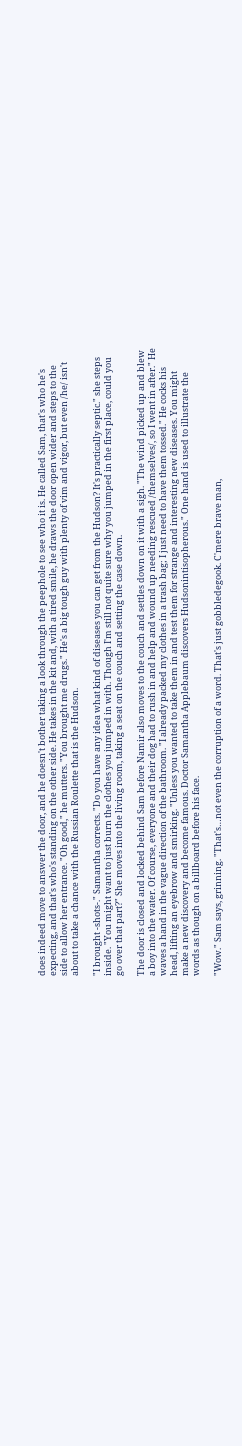does indeed move to answer the door, and he doesn't bother taking a look through the peephole to see who it is. He called Sam, that's who he's expecting, and that's who's standing on the other side. He takes in the kit and, with a tired smile, he draws the door open wider and steps to the side to allow her entrance. "Oh good," he mutters. "You brought me drugs." He's a big tough guy with plenty of vim and vigor, but even /he/ isn't about to take a chance with the Russian Roulette that is the Hudson.

"I brought -shots-." Samantha corrects. "Do you have any idea what kind of diseases you can get from the Hudson? It's practically septic." she steps inside. "You might want to just burn the clothes you jumped in with. Though I'm still not quite sure why you jumped in the first place, could you go over that part?" She moves into the living room, taking a seat on the couch and setting the case down.

The door is closed and locked behind Sam before Namir also moves to the couch and settles down on it with a sigh. "The wind picked up and blew a boy into the water. Of course, everyone and their dog had to rush in and help and wound up needing rescued /themselves/, so I went in after." He waves a hand in the vague direction of the bathroom. "I already packed my clothes in a trash bag; I just need to have them tossed." He cocks his head, lifting an eyebrow and smirking. "Unless you wanted to take them in and test them for strange and interesting new diseases. You might make a new discovery and become famous. Doctor Samantha Applebaum discovers Hudsonintisopherous." One hand is used to illustrate the words as though on a billboard before his face.

"Wow." Sam says, grinning. "That's…not even the corruption of a word. That's just gobbledegook. C'mere brave man,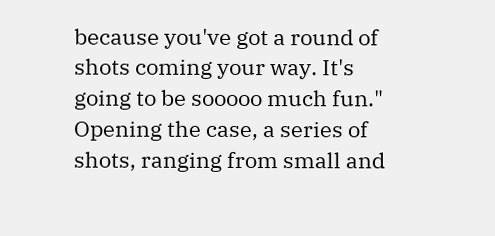because you've got a round of shots coming your way. It's going to be sooooo much fun." Opening the case, a series of shots, ranging from small and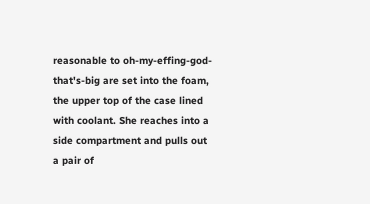reasonable to oh-my-effing-god-that's-big are set into the foam, the upper top of the case lined with coolant. She reaches into a side compartment and pulls out a pair of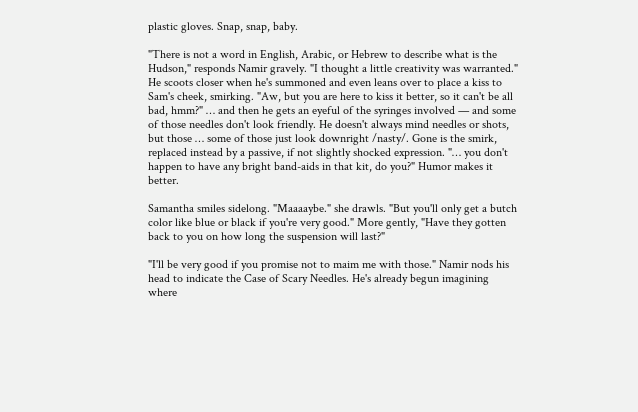plastic gloves. Snap, snap, baby.

"There is not a word in English, Arabic, or Hebrew to describe what is the Hudson," responds Namir gravely. "I thought a little creativity was warranted." He scoots closer when he's summoned and even leans over to place a kiss to Sam's cheek, smirking. "Aw, but you are here to kiss it better, so it can't be all bad, hmm?" … and then he gets an eyeful of the syringes involved — and some of those needles don't look friendly. He doesn't always mind needles or shots, but those … some of those just look downright /nasty/. Gone is the smirk, replaced instead by a passive, if not slightly shocked expression. "… you don't happen to have any bright band-aids in that kit, do you?" Humor makes it better.

Samantha smiles sidelong. "Maaaaybe." she drawls. "But you'll only get a butch color like blue or black if you're very good." More gently, "Have they gotten back to you on how long the suspension will last?"

"I'll be very good if you promise not to maim me with those." Namir nods his head to indicate the Case of Scary Needles. He's already begun imagining where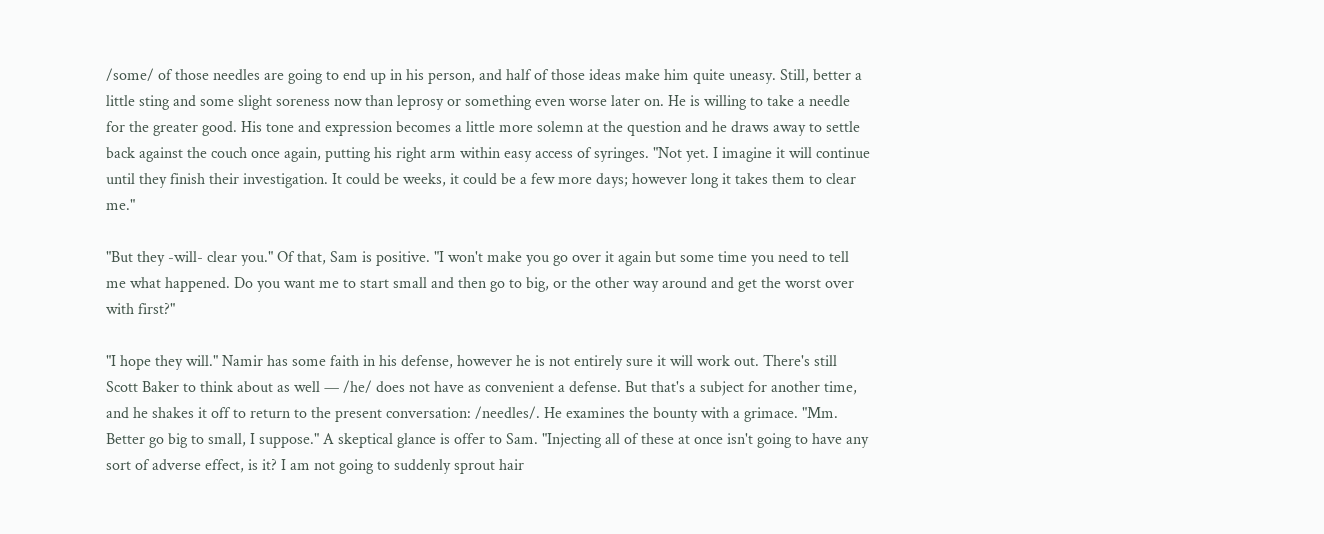/some/ of those needles are going to end up in his person, and half of those ideas make him quite uneasy. Still, better a little sting and some slight soreness now than leprosy or something even worse later on. He is willing to take a needle for the greater good. His tone and expression becomes a little more solemn at the question and he draws away to settle back against the couch once again, putting his right arm within easy access of syringes. "Not yet. I imagine it will continue until they finish their investigation. It could be weeks, it could be a few more days; however long it takes them to clear me."

"But they -will- clear you." Of that, Sam is positive. "I won't make you go over it again but some time you need to tell me what happened. Do you want me to start small and then go to big, or the other way around and get the worst over with first?"

"I hope they will." Namir has some faith in his defense, however he is not entirely sure it will work out. There's still Scott Baker to think about as well — /he/ does not have as convenient a defense. But that's a subject for another time, and he shakes it off to return to the present conversation: /needles/. He examines the bounty with a grimace. "Mm. Better go big to small, I suppose." A skeptical glance is offer to Sam. "Injecting all of these at once isn't going to have any sort of adverse effect, is it? I am not going to suddenly sprout hair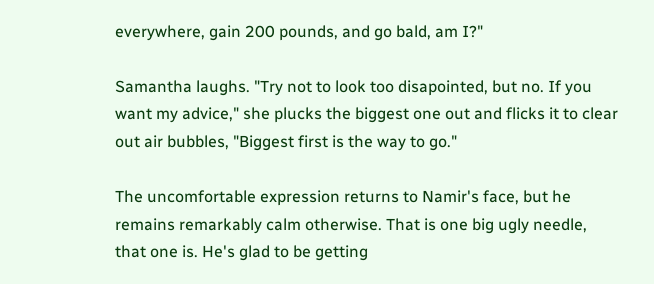everywhere, gain 200 pounds, and go bald, am I?"

Samantha laughs. "Try not to look too disapointed, but no. If you want my advice," she plucks the biggest one out and flicks it to clear out air bubbles, "Biggest first is the way to go."

The uncomfortable expression returns to Namir's face, but he remains remarkably calm otherwise. That is one big ugly needle, that one is. He's glad to be getting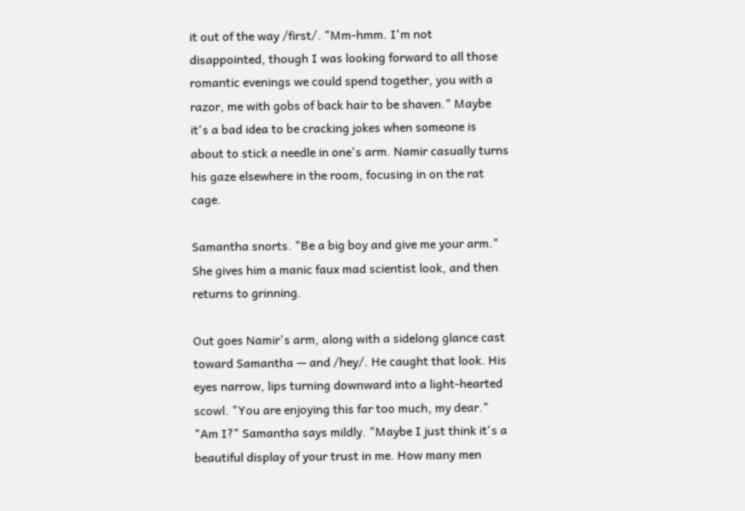it out of the way /first/. "Mm-hmm. I'm not disappointed, though I was looking forward to all those romantic evenings we could spend together, you with a razor, me with gobs of back hair to be shaven." Maybe it's a bad idea to be cracking jokes when someone is about to stick a needle in one's arm. Namir casually turns his gaze elsewhere in the room, focusing in on the rat cage.

Samantha snorts. "Be a big boy and give me your arm." She gives him a manic faux mad scientist look, and then returns to grinning.

Out goes Namir's arm, along with a sidelong glance cast toward Samantha — and /hey/. He caught that look. His eyes narrow, lips turning downward into a light-hearted scowl. "You are enjoying this far too much, my dear."
"Am I?" Samantha says mildly. "Maybe I just think it's a beautiful display of your trust in me. How many men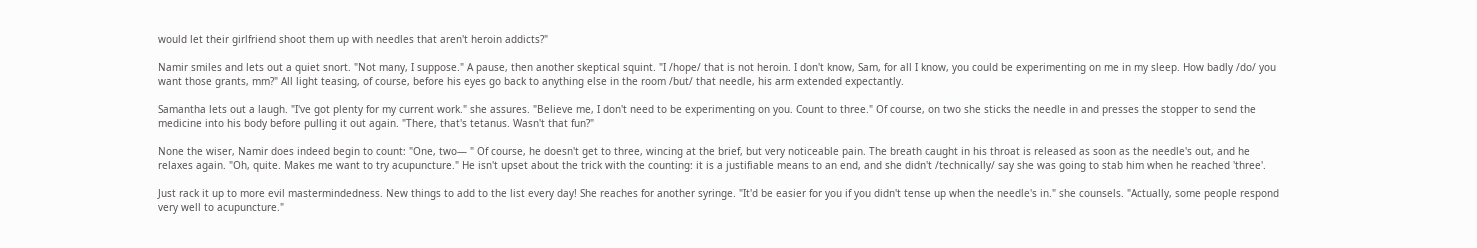would let their girlfriend shoot them up with needles that aren't heroin addicts?"

Namir smiles and lets out a quiet snort. "Not many, I suppose." A pause, then another skeptical squint. "I /hope/ that is not heroin. I don't know, Sam, for all I know, you could be experimenting on me in my sleep. How badly /do/ you want those grants, mm?" All light teasing, of course, before his eyes go back to anything else in the room /but/ that needle, his arm extended expectantly.

Samantha lets out a laugh. "I've got plenty for my current work." she assures. "Believe me, I don't need to be experimenting on you. Count to three." Of course, on two she sticks the needle in and presses the stopper to send the medicine into his body before pulling it out again. "There, that's tetanus. Wasn't that fun?"

None the wiser, Namir does indeed begin to count: "One, two— " Of course, he doesn't get to three, wincing at the brief, but very noticeable pain. The breath caught in his throat is released as soon as the needle's out, and he relaxes again. "Oh, quite. Makes me want to try acupuncture." He isn't upset about the trick with the counting: it is a justifiable means to an end, and she didn't /technically/ say she was going to stab him when he reached 'three'.

Just rack it up to more evil mastermindedness. New things to add to the list every day! She reaches for another syringe. "It'd be easier for you if you didn't tense up when the needle's in." she counsels. "Actually, some people respond very well to acupuncture."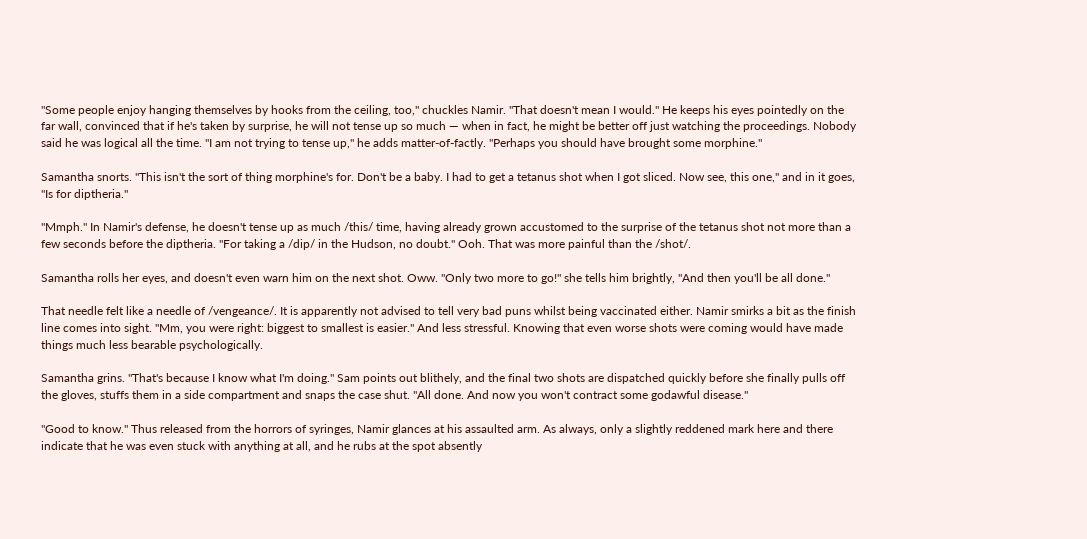"Some people enjoy hanging themselves by hooks from the ceiling, too," chuckles Namir. "That doesn't mean I would." He keeps his eyes pointedly on the far wall, convinced that if he's taken by surprise, he will not tense up so much — when in fact, he might be better off just watching the proceedings. Nobody said he was logical all the time. "I am not trying to tense up," he adds matter-of-factly. "Perhaps you should have brought some morphine."

Samantha snorts. "This isn't the sort of thing morphine's for. Don't be a baby. I had to get a tetanus shot when I got sliced. Now see, this one," and in it goes, "Is for diptheria."

"Mmph." In Namir's defense, he doesn't tense up as much /this/ time, having already grown accustomed to the surprise of the tetanus shot not more than a few seconds before the diptheria. "For taking a /dip/ in the Hudson, no doubt." Ooh. That was more painful than the /shot/.

Samantha rolls her eyes, and doesn't even warn him on the next shot. Oww. "Only two more to go!" she tells him brightly, "And then you'll be all done."

That needle felt like a needle of /vengeance/. It is apparently not advised to tell very bad puns whilst being vaccinated either. Namir smirks a bit as the finish line comes into sight. "Mm, you were right: biggest to smallest is easier." And less stressful. Knowing that even worse shots were coming would have made things much less bearable psychologically.

Samantha grins. "That's because I know what I'm doing." Sam points out blithely, and the final two shots are dispatched quickly before she finally pulls off the gloves, stuffs them in a side compartment and snaps the case shut. "All done. And now you won't contract some godawful disease."

"Good to know." Thus released from the horrors of syringes, Namir glances at his assaulted arm. As always, only a slightly reddened mark here and there indicate that he was even stuck with anything at all, and he rubs at the spot absently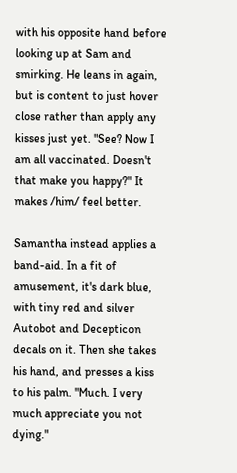with his opposite hand before looking up at Sam and smirking. He leans in again, but is content to just hover close rather than apply any kisses just yet. "See? Now I am all vaccinated. Doesn't that make you happy?" It makes /him/ feel better.

Samantha instead applies a band-aid. In a fit of amusement, it's dark blue, with tiny red and silver Autobot and Decepticon decals on it. Then she takes his hand, and presses a kiss to his palm. "Much. I very much appreciate you not dying."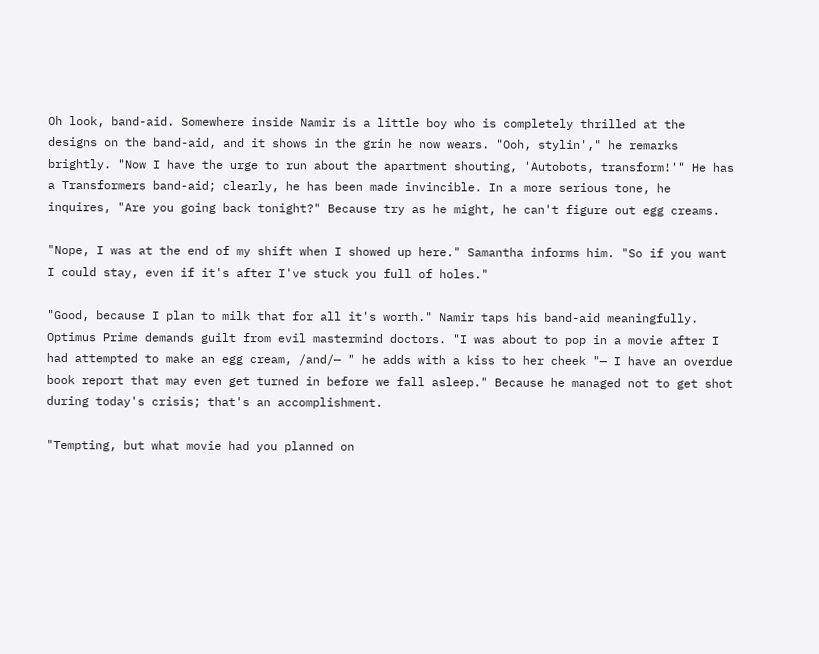Oh look, band-aid. Somewhere inside Namir is a little boy who is completely thrilled at the designs on the band-aid, and it shows in the grin he now wears. "Ooh, stylin'," he remarks brightly. "Now I have the urge to run about the apartment shouting, 'Autobots, transform!'" He has a Transformers band-aid; clearly, he has been made invincible. In a more serious tone, he inquires, "Are you going back tonight?" Because try as he might, he can't figure out egg creams.

"Nope, I was at the end of my shift when I showed up here." Samantha informs him. "So if you want I could stay, even if it's after I've stuck you full of holes."

"Good, because I plan to milk that for all it's worth." Namir taps his band-aid meaningfully. Optimus Prime demands guilt from evil mastermind doctors. "I was about to pop in a movie after I had attempted to make an egg cream, /and/— " he adds with a kiss to her cheek "— I have an overdue book report that may even get turned in before we fall asleep." Because he managed not to get shot during today's crisis; that's an accomplishment.

"Tempting, but what movie had you planned on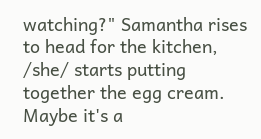watching?" Samantha rises to head for the kitchen, /she/ starts putting together the egg cream. Maybe it's a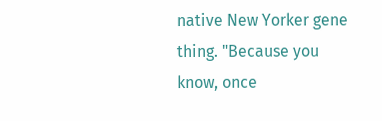native New Yorker gene thing. "Because you know, once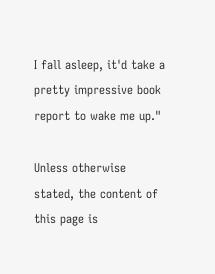I fall asleep, it'd take a pretty impressive book report to wake me up."

Unless otherwise stated, the content of this page is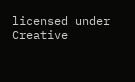licensed under Creative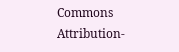Commons Attribution-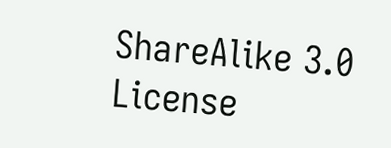ShareAlike 3.0 License